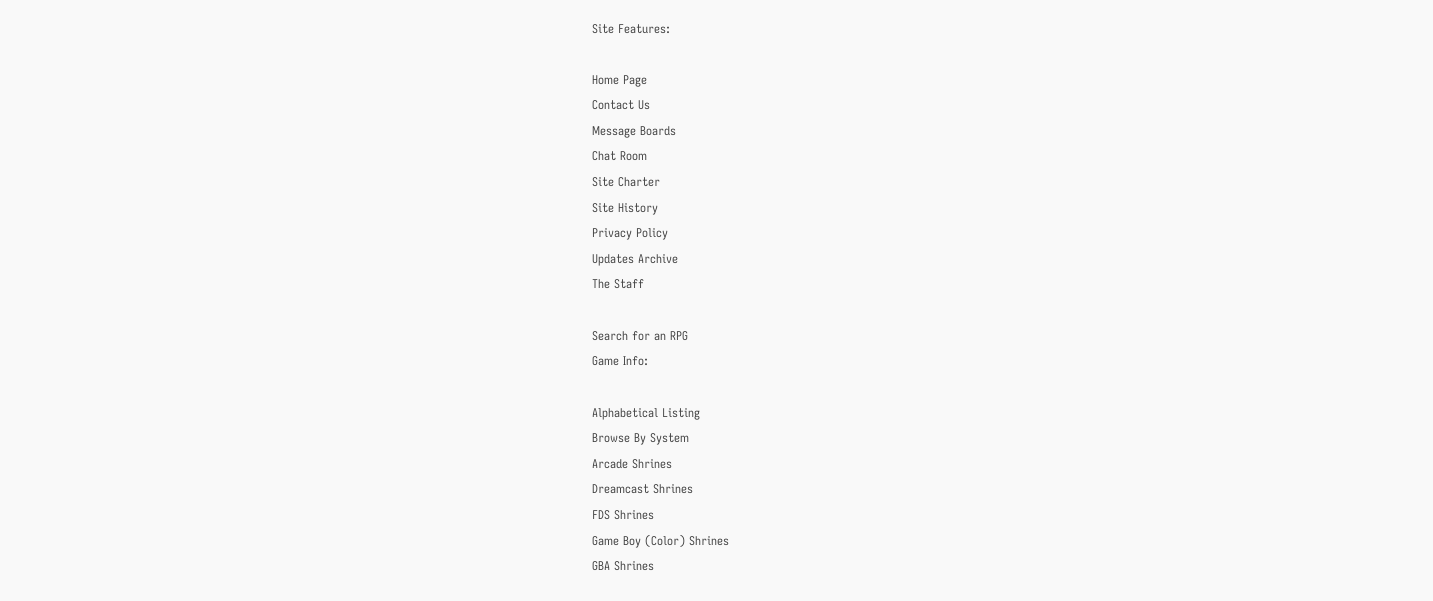Site Features:

Home Page
Contact Us
Message Boards
Chat Room
Site Charter
Site History
Privacy Policy
Updates Archive
The Staff

Search for an RPG
Game Info:

Alphabetical Listing
Browse By System
Arcade Shrines
Dreamcast Shrines
FDS Shrines
Game Boy (Color) Shrines
GBA Shrines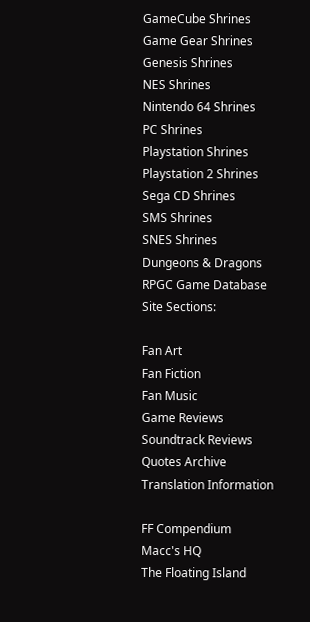GameCube Shrines
Game Gear Shrines
Genesis Shrines
NES Shrines
Nintendo 64 Shrines
PC Shrines
Playstation Shrines
Playstation 2 Shrines
Sega CD Shrines
SMS Shrines
SNES Shrines
Dungeons & Dragons
RPGC Game Database
Site Sections:

Fan Art
Fan Fiction
Fan Music
Game Reviews
Soundtrack Reviews
Quotes Archive
Translation Information

FF Compendium
Macc's HQ
The Floating Island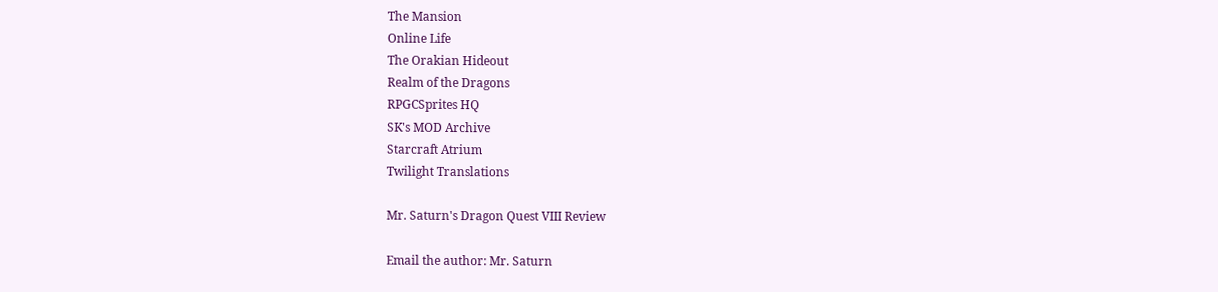The Mansion
Online Life
The Orakian Hideout
Realm of the Dragons
RPGCSprites HQ
SK's MOD Archive
Starcraft Atrium
Twilight Translations

Mr. Saturn's Dragon Quest VIII Review

Email the author: Mr. Saturn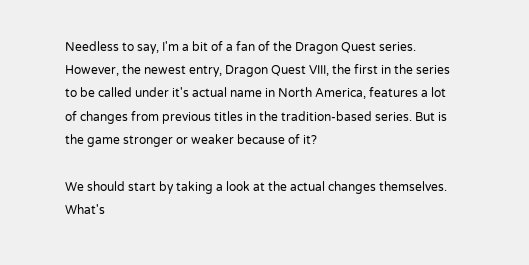Needless to say, I'm a bit of a fan of the Dragon Quest series. However, the newest entry, Dragon Quest VIII, the first in the series to be called under it's actual name in North America, features a lot of changes from previous titles in the tradition-based series. But is the game stronger or weaker because of it?

We should start by taking a look at the actual changes themselves. What's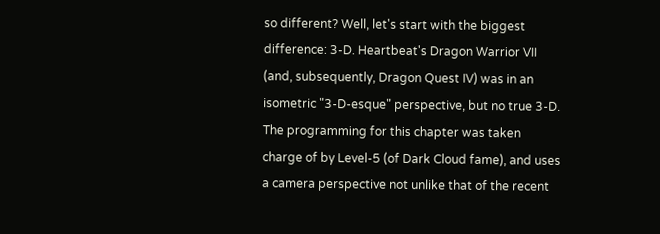so different? Well, let's start with the biggest difference: 3-D. Heartbeat's Dragon Warrior VII (and, subsequently, Dragon Quest IV) was in an isometric "3-D-esque" perspective, but no true 3-D. The programming for this chapter was taken charge of by Level-5 (of Dark Cloud fame), and uses a camera perspective not unlike that of the recent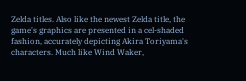Zelda titles. Also like the newest Zelda title, the game's graphics are presented in a cel-shaded fashion, accurately depicting Akira Toriyama's characters. Much like Wind Waker,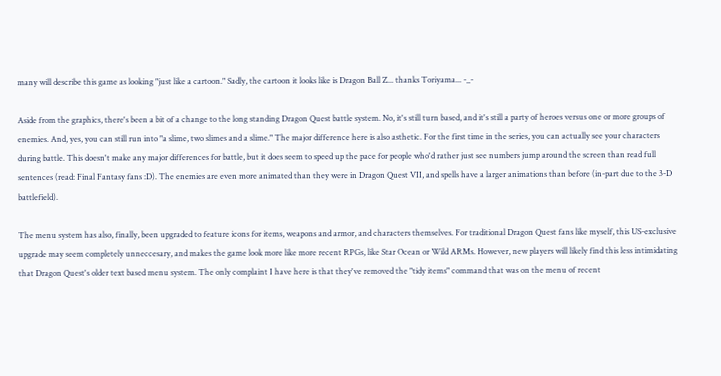many will describe this game as looking "just like a cartoon." Sadly, the cartoon it looks like is Dragon Ball Z... thanks Toriyama... -_-

Aside from the graphics, there's been a bit of a change to the long standing Dragon Quest battle system. No, it's still turn based, and it's still a party of heroes versus one or more groups of enemies. And, yes, you can still run into "a slime, two slimes and a slime." The major difference here is also asthetic. For the first time in the series, you can actually see your characters during battle. This doesn't make any major differences for battle, but it does seem to speed up the pace for people who'd rather just see numbers jump around the screen than read full sentences (read: Final Fantasy fans :D). The enemies are even more animated than they were in Dragon Quest VII, and spells have a larger animations than before (in-part due to the 3-D battlefield).

The menu system has also, finally, been upgraded to feature icons for items, weapons and armor, and characters themselves. For traditional Dragon Quest fans like myself, this US-exclusive upgrade may seem completely unneccesary, and makes the game look more like more recent RPGs, like Star Ocean or Wild ARMs. However, new players will likely find this less intimidating that Dragon Quest's older text based menu system. The only complaint I have here is that they've removed the "tidy items" command that was on the menu of recent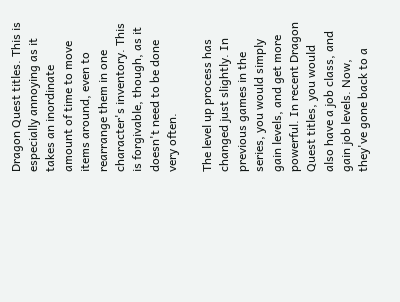Dragon Quest titles. This is especially annoying as it takes an inordinate amount of time to move items around, even to rearrange them in one character's inventory. This is forgivable, though, as it doesn't need to be done very often.

The level up process has changed just slightly. In previous games in the series, you would simply gain levels, and get more powerful. In recent Dragon Quest titles, you would also have a job class, and gain job levels. Now, they've gone back to a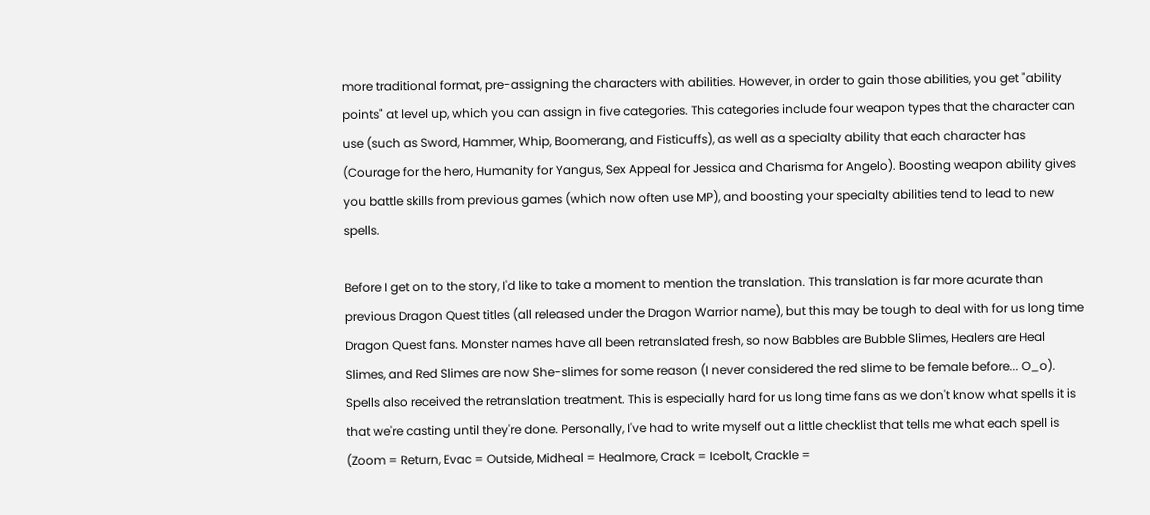more traditional format, pre-assigning the characters with abilities. However, in order to gain those abilities, you get "ability points" at level up, which you can assign in five categories. This categories include four weapon types that the character can use (such as Sword, Hammer, Whip, Boomerang, and Fisticuffs), as well as a specialty ability that each character has (Courage for the hero, Humanity for Yangus, Sex Appeal for Jessica and Charisma for Angelo). Boosting weapon ability gives you battle skills from previous games (which now often use MP), and boosting your specialty abilities tend to lead to new spells.

Before I get on to the story, I'd like to take a moment to mention the translation. This translation is far more acurate than previous Dragon Quest titles (all released under the Dragon Warrior name), but this may be tough to deal with for us long time Dragon Quest fans. Monster names have all been retranslated fresh, so now Babbles are Bubble Slimes, Healers are Heal Slimes, and Red Slimes are now She-slimes for some reason (I never considered the red slime to be female before... O_o). Spells also received the retranslation treatment. This is especially hard for us long time fans as we don't know what spells it is that we're casting until they're done. Personally, I've had to write myself out a little checklist that tells me what each spell is (Zoom = Return, Evac = Outside, Midheal = Healmore, Crack = Icebolt, Crackle =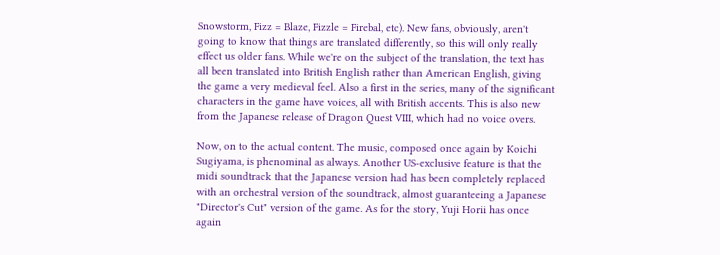Snowstorm, Fizz = Blaze, Fizzle = Firebal, etc). New fans, obviously, aren't going to know that things are translated differently, so this will only really effect us older fans. While we're on the subject of the translation, the text has all been translated into British English rather than American English, giving the game a very medieval feel. Also a first in the series, many of the significant characters in the game have voices, all with British accents. This is also new from the Japanese release of Dragon Quest VIII, which had no voice overs.

Now, on to the actual content. The music, composed once again by Koichi Sugiyama, is phenominal as always. Another US-exclusive feature is that the midi soundtrack that the Japanese version had has been completely replaced with an orchestral version of the soundtrack, almost guaranteeing a Japanese "Director's Cut" version of the game. As for the story, Yuji Horii has once again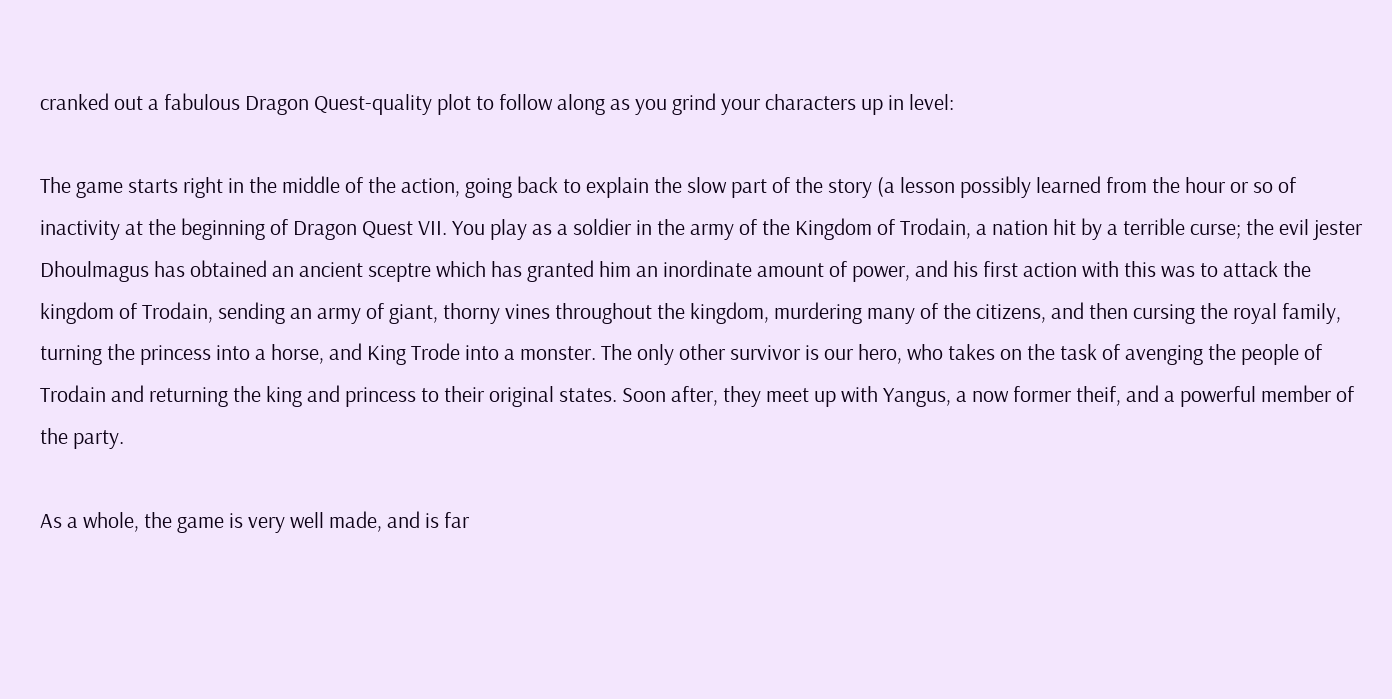cranked out a fabulous Dragon Quest-quality plot to follow along as you grind your characters up in level:

The game starts right in the middle of the action, going back to explain the slow part of the story (a lesson possibly learned from the hour or so of inactivity at the beginning of Dragon Quest VII. You play as a soldier in the army of the Kingdom of Trodain, a nation hit by a terrible curse; the evil jester Dhoulmagus has obtained an ancient sceptre which has granted him an inordinate amount of power, and his first action with this was to attack the kingdom of Trodain, sending an army of giant, thorny vines throughout the kingdom, murdering many of the citizens, and then cursing the royal family, turning the princess into a horse, and King Trode into a monster. The only other survivor is our hero, who takes on the task of avenging the people of Trodain and returning the king and princess to their original states. Soon after, they meet up with Yangus, a now former theif, and a powerful member of the party.

As a whole, the game is very well made, and is far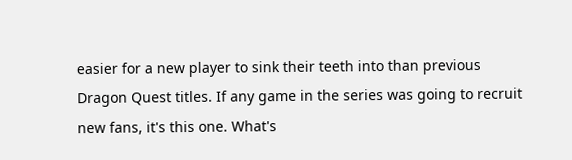easier for a new player to sink their teeth into than previous Dragon Quest titles. If any game in the series was going to recruit new fans, it's this one. What's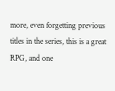more, even forgetting previous titles in the series, this is a great RPG, and one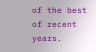of the best of recent years.